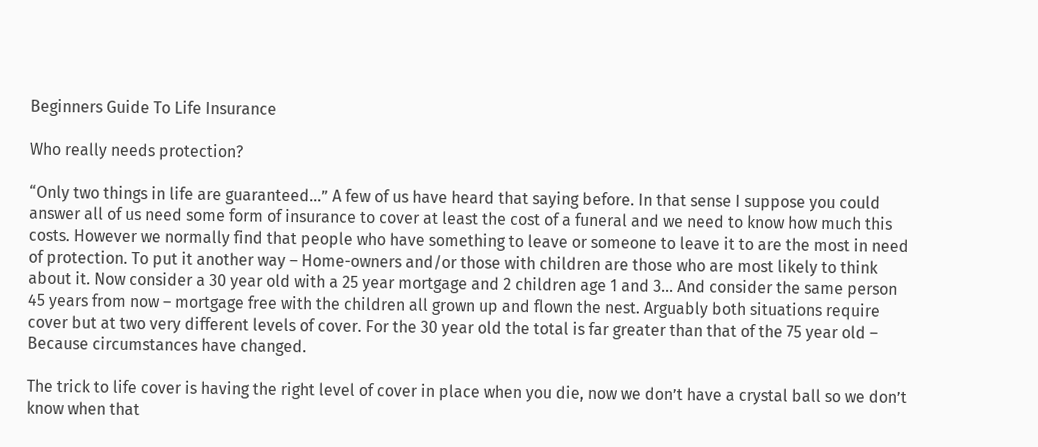Beginners Guide To Life Insurance

Who really needs protection?

“Only two things in life are guaranteed…” A few of us have heard that saying before. In that sense I suppose you could answer all of us need some form of insurance to cover at least the cost of a funeral and we need to know how much this costs. However we normally find that people who have something to leave or someone to leave it to are the most in need of protection. To put it another way – Home-owners and/or those with children are those who are most likely to think about it. Now consider a 30 year old with a 25 year mortgage and 2 children age 1 and 3… And consider the same person 45 years from now – mortgage free with the children all grown up and flown the nest. Arguably both situations require cover but at two very different levels of cover. For the 30 year old the total is far greater than that of the 75 year old – Because circumstances have changed.

The trick to life cover is having the right level of cover in place when you die, now we don’t have a crystal ball so we don’t know when that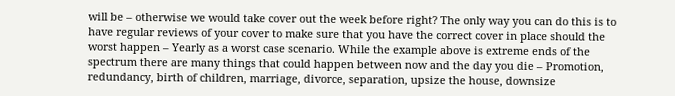will be – otherwise we would take cover out the week before right? The only way you can do this is to have regular reviews of your cover to make sure that you have the correct cover in place should the worst happen – Yearly as a worst case scenario. While the example above is extreme ends of the spectrum there are many things that could happen between now and the day you die – Promotion, redundancy, birth of children, marriage, divorce, separation, upsize the house, downsize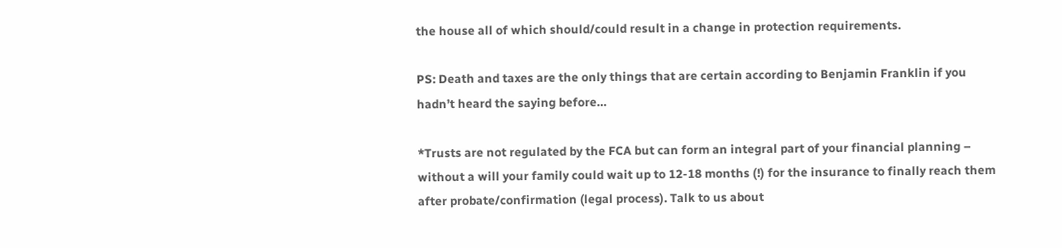the house all of which should/could result in a change in protection requirements.

PS: Death and taxes are the only things that are certain according to Benjamin Franklin if you hadn’t heard the saying before…

*Trusts are not regulated by the FCA but can form an integral part of your financial planning – without a will your family could wait up to 12-18 months (!) for the insurance to finally reach them after probate/confirmation (legal process). Talk to us about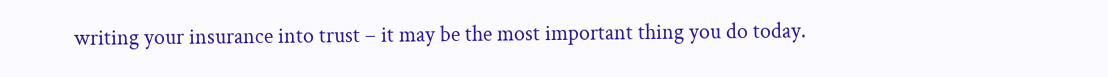writing your insurance into trust – it may be the most important thing you do today.